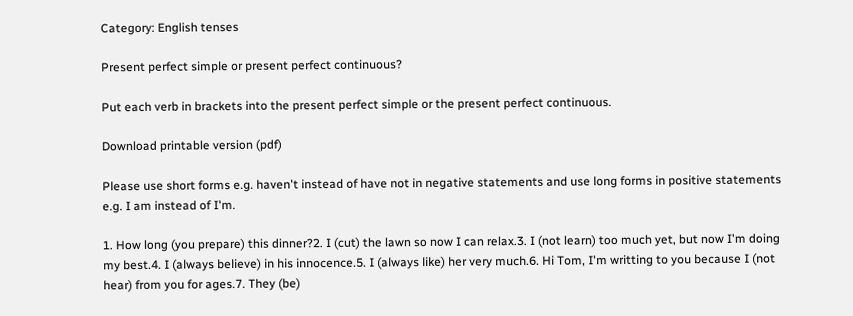Category: English tenses

Present perfect simple or present perfect continuous?

Put each verb in brackets into the present perfect simple or the present perfect continuous.

Download printable version (pdf)

Please use short forms e.g. haven't instead of have not in negative statements and use long forms in positive statements e.g. I am instead of I'm.

1. How long (you prepare) this dinner?2. I (cut) the lawn so now I can relax.3. I (not learn) too much yet, but now I'm doing my best.4. I (always believe) in his innocence.5. I (always like) her very much.6. Hi Tom, I'm writting to you because I (not hear) from you for ages.7. They (be)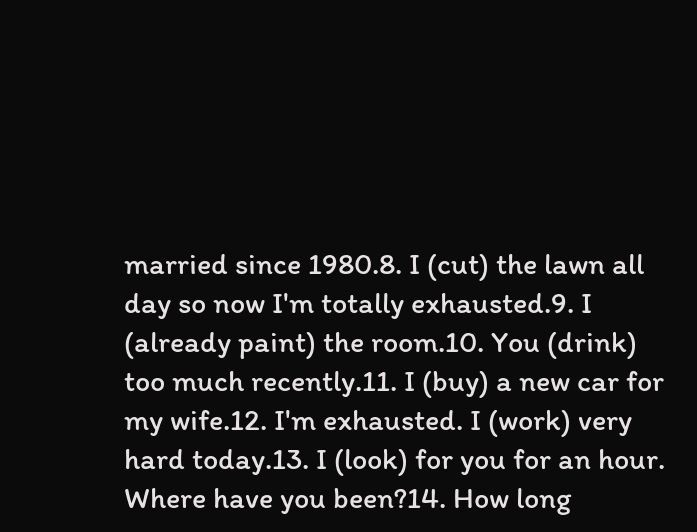married since 1980.8. I (cut) the lawn all day so now I'm totally exhausted.9. I (already paint) the room.10. You (drink) too much recently.11. I (buy) a new car for my wife.12. I'm exhausted. I (work) very hard today.13. I (look) for you for an hour. Where have you been?14. How long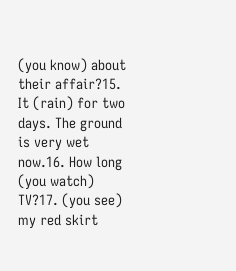(you know) about their affair?15. It (rain) for two days. The ground is very wet now.16. How long (you watch) TV?17. (you see) my red skirt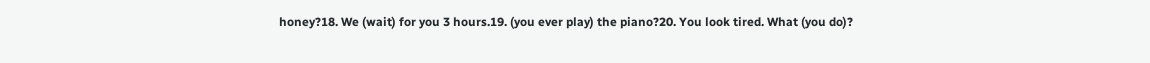honey?18. We (wait) for you 3 hours.19. (you ever play) the piano?20. You look tired. What (you do)?